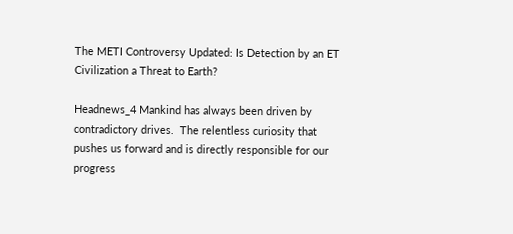The METI Controversy Updated: Is Detection by an ET Civilization a Threat to Earth?

Headnews_4 Mankind has always been driven by contradictory drives.  The relentless curiosity that pushes us forward and is directly responsible for our progress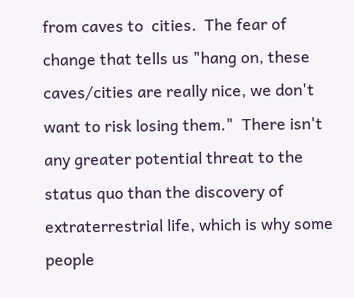from caves to  cities.  The fear of change that tells us "hang on, these caves/cities are really nice, we don't want to risk losing them."  There isn't any greater potential threat to the status quo than the discovery of extraterrestrial life, which is why some people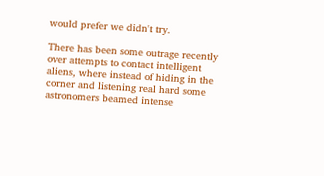would prefer we didn't try.

There has been some outrage recently over attempts to contact intelligent aliens, where instead of hiding in the corner and listening real hard some astronomers beamed intense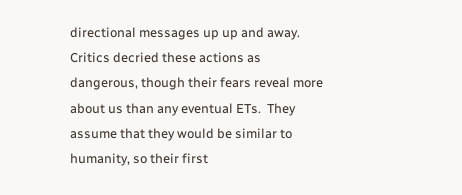directional messages up up and away.  Critics decried these actions as dangerous, though their fears reveal more about us than any eventual ETs.  They assume that they would be similar to humanity, so their first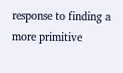response to finding a more primitive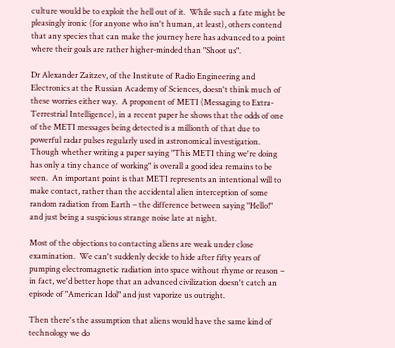culture would be to exploit the hell out of it.  While such a fate might be pleasingly ironic (for anyone who isn't human, at least), others contend that any species that can make the journey here has advanced to a point where their goals are rather higher-minded than "Shoot us".

Dr Alexander Zaitzev, of the Institute of Radio Engineering and Electronics at the Russian Academy of Sciences, doesn't think much of these worries either way.  A proponent of METI (Messaging to Extra-Terrestrial Intelligence), in a recent paper he shows that the odds of one of the METI messages being detected is a millionth of that due to powerful radar pulses regularly used in astronomical investigation.  Though whether writing a paper saying "This METI thing we're doing has only a tiny chance of working" is overall a good idea remains to be seen.  An important point is that METI represents an intentional will to make contact, rather than the accidental alien interception of some random radiation from Earth – the difference between saying "Hello!" and just being a suspicious strange noise late at night.

Most of the objections to contacting aliens are weak under close examination.  We can't suddenly decide to hide after fifty years of pumping electromagnetic radiation into space without rhyme or reason – in fact, we'd better hope that an advanced civilization doesn't catch an episode of "American Idol" and just vaporize us outright.

Then there's the assumption that aliens would have the same kind of technology we do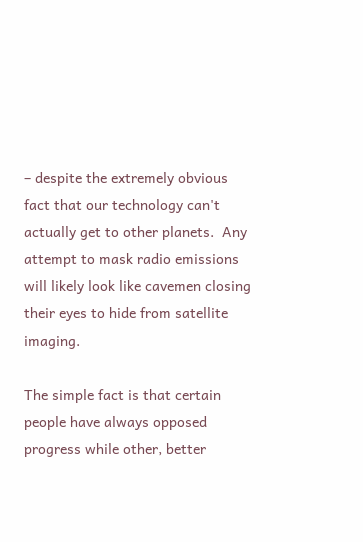– despite the extremely obvious fact that our technology can't actually get to other planets.  Any attempt to mask radio emissions will likely look like cavemen closing their eyes to hide from satellite imaging.

The simple fact is that certain people have always opposed progress while other, better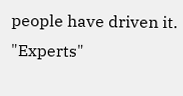people have driven it.  "Experts"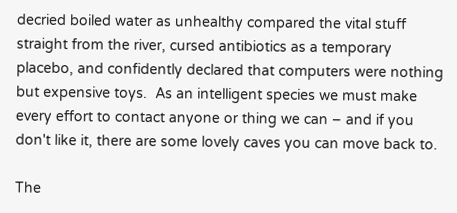decried boiled water as unhealthy compared the vital stuff straight from the river, cursed antibiotics as a temporary placebo, and confidently declared that computers were nothing but expensive toys.  As an intelligent species we must make every effort to contact anyone or thing we can – and if you don't like it, there are some lovely caves you can move back to.

The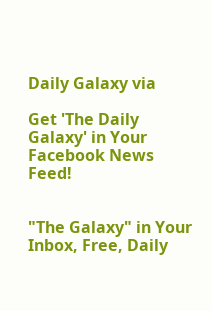Daily Galaxy via

Get 'The Daily Galaxy' in Your Facebook News Feed!


"The Galaxy" in Your Inbox, Free, Daily